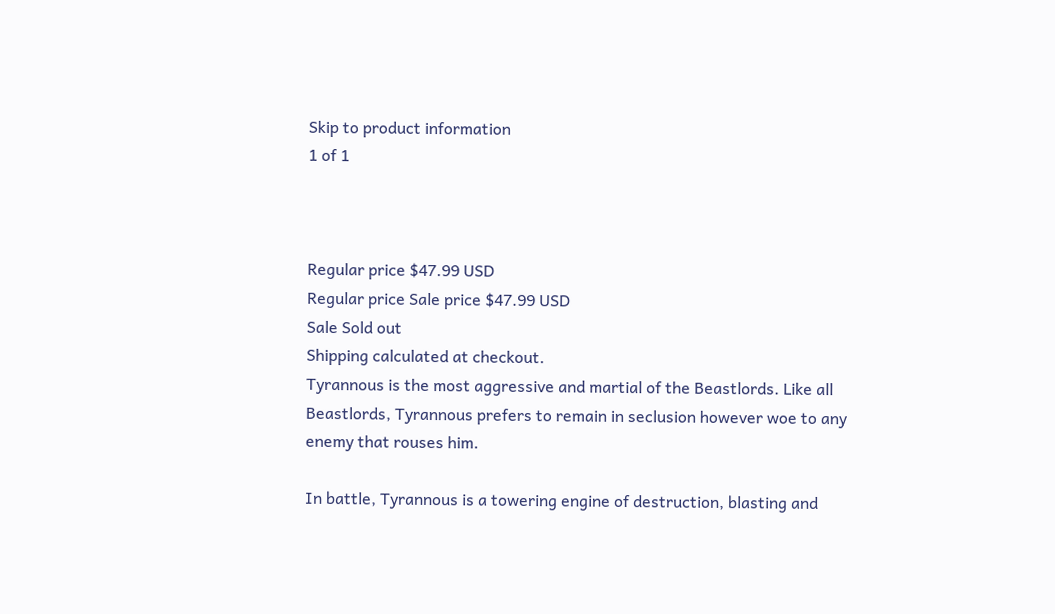Skip to product information
1 of 1



Regular price $47.99 USD
Regular price Sale price $47.99 USD
Sale Sold out
Shipping calculated at checkout.
Tyrannous is the most aggressive and martial of the Beastlords. Like all Beastlords, Tyrannous prefers to remain in seclusion however woe to any enemy that rouses him.

In battle, Tyrannous is a towering engine of destruction, blasting and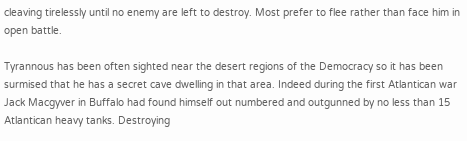cleaving tirelessly until no enemy are left to destroy. Most prefer to flee rather than face him in open battle.

Tyrannous has been often sighted near the desert regions of the Democracy so it has been surmised that he has a secret cave dwelling in that area. Indeed during the first Atlantican war Jack Macgyver in Buffalo had found himself out numbered and outgunned by no less than 15 Atlantican heavy tanks. Destroying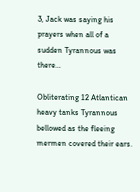3, Jack was saying his prayers when all of a sudden Tyrannous was there…

Obliterating 12 Atlantican heavy tanks Tyrannous bellowed as the fleeing mermen covered their ears.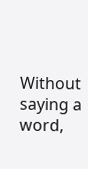Without saying a word,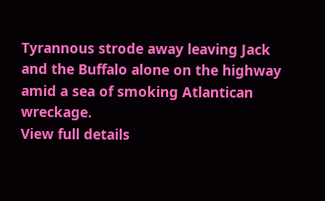Tyrannous strode away leaving Jack and the Buffalo alone on the highway amid a sea of smoking Atlantican wreckage.
View full details